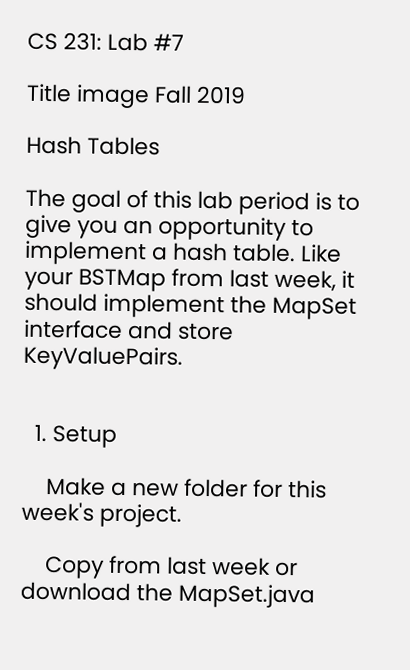CS 231: Lab #7

Title image Fall 2019

Hash Tables

The goal of this lab period is to give you an opportunity to implement a hash table. Like your BSTMap from last week, it should implement the MapSet interface and store KeyValuePairs.


  1. Setup

    Make a new folder for this week's project.

    Copy from last week or download the MapSet.java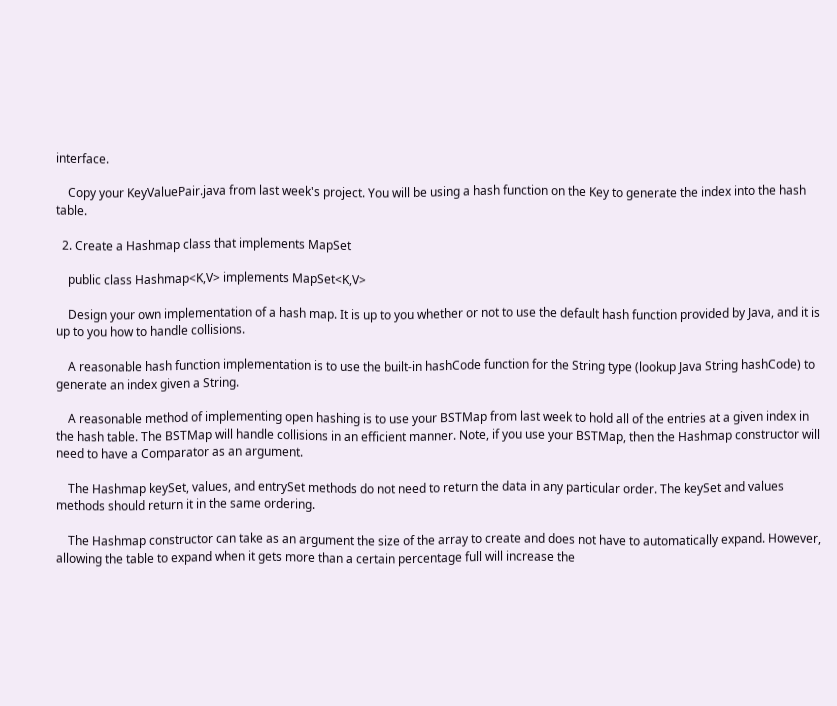interface.

    Copy your KeyValuePair.java from last week's project. You will be using a hash function on the Key to generate the index into the hash table.

  2. Create a Hashmap class that implements MapSet

    public class Hashmap<K,V> implements MapSet<K,V>

    Design your own implementation of a hash map. It is up to you whether or not to use the default hash function provided by Java, and it is up to you how to handle collisions.

    A reasonable hash function implementation is to use the built-in hashCode function for the String type (lookup Java String hashCode) to generate an index given a String.

    A reasonable method of implementing open hashing is to use your BSTMap from last week to hold all of the entries at a given index in the hash table. The BSTMap will handle collisions in an efficient manner. Note, if you use your BSTMap, then the Hashmap constructor will need to have a Comparator as an argument.

    The Hashmap keySet, values, and entrySet methods do not need to return the data in any particular order. The keySet and values methods should return it in the same ordering.

    The Hashmap constructor can take as an argument the size of the array to create and does not have to automatically expand. However, allowing the table to expand when it gets more than a certain percentage full will increase the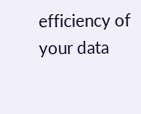efficiency of your data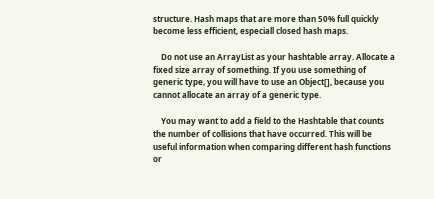structure. Hash maps that are more than 50% full quickly become less efficient, especiall closed hash maps.

    Do not use an ArrayList as your hashtable array. Allocate a fixed size array of something. If you use something of generic type, you will have to use an Object[], because you cannot allocate an array of a generic type.

    You may want to add a field to the Hashtable that counts the number of collisions that have occurred. This will be useful information when comparing different hash functions or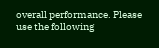overall performance. Please use the following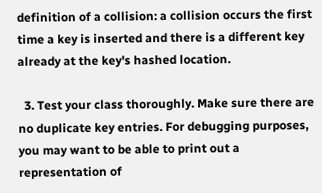definition of a collision: a collision occurs the first time a key is inserted and there is a different key already at the key's hashed location.

  3. Test your class thoroughly. Make sure there are no duplicate key entries. For debugging purposes, you may want to be able to print out a representation of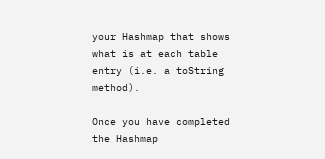your Hashmap that shows what is at each table entry (i.e. a toString method).

Once you have completed the Hashmap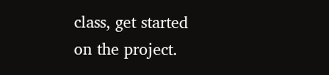class, get started on the project.